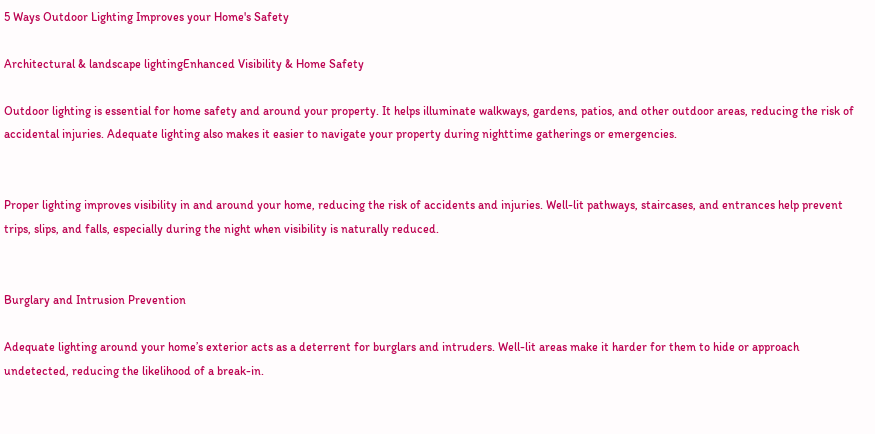5 Ways Outdoor Lighting Improves your Home's Safety

Architectural & landscape lightingEnhanced Visibility & Home Safety

Outdoor lighting is essential for home safety and around your property. It helps illuminate walkways, gardens, patios, and other outdoor areas, reducing the risk of accidental injuries. Adequate lighting also makes it easier to navigate your property during nighttime gatherings or emergencies.


Proper lighting improves visibility in and around your home, reducing the risk of accidents and injuries. Well-lit pathways, staircases, and entrances help prevent trips, slips, and falls, especially during the night when visibility is naturally reduced.


Burglary and Intrusion Prevention

Adequate lighting around your home’s exterior acts as a deterrent for burglars and intruders. Well-lit areas make it harder for them to hide or approach undetected, reducing the likelihood of a break-in.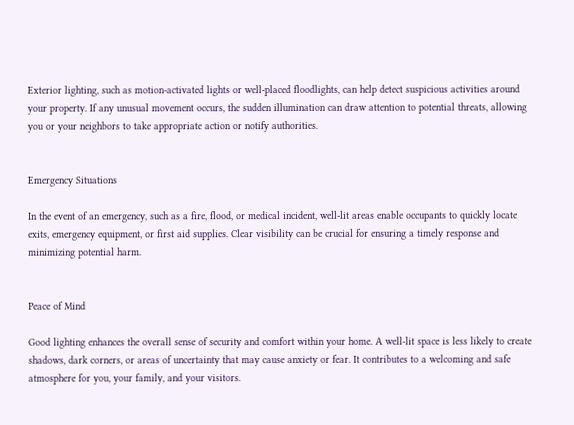Exterior lighting, such as motion-activated lights or well-placed floodlights, can help detect suspicious activities around your property. If any unusual movement occurs, the sudden illumination can draw attention to potential threats, allowing you or your neighbors to take appropriate action or notify authorities.


Emergency Situations

In the event of an emergency, such as a fire, flood, or medical incident, well-lit areas enable occupants to quickly locate exits, emergency equipment, or first aid supplies. Clear visibility can be crucial for ensuring a timely response and minimizing potential harm.


Peace of Mind

Good lighting enhances the overall sense of security and comfort within your home. A well-lit space is less likely to create shadows, dark corners, or areas of uncertainty that may cause anxiety or fear. It contributes to a welcoming and safe atmosphere for you, your family, and your visitors.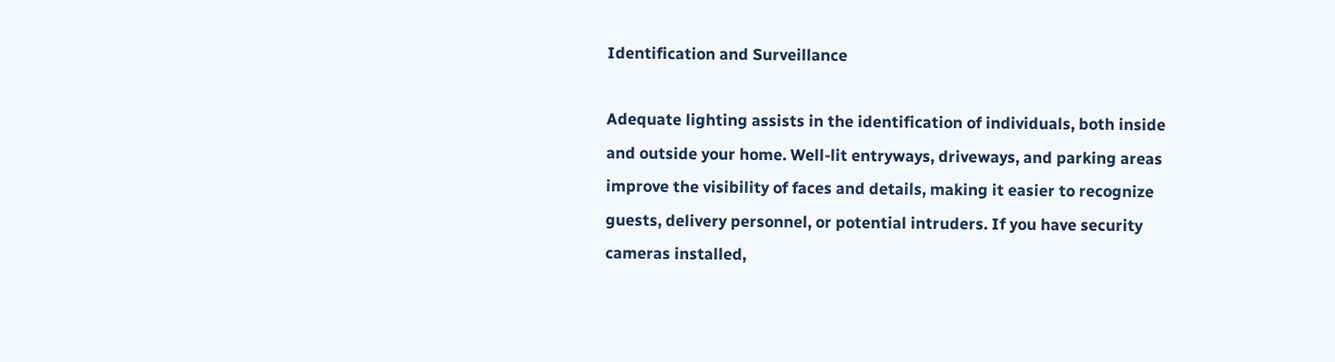Identification and Surveillance

Adequate lighting assists in the identification of individuals, both inside and outside your home. Well-lit entryways, driveways, and parking areas improve the visibility of faces and details, making it easier to recognize guests, delivery personnel, or potential intruders. If you have security cameras installed,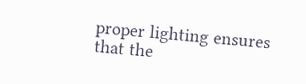proper lighting ensures that the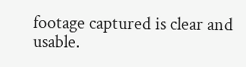footage captured is clear and usable.